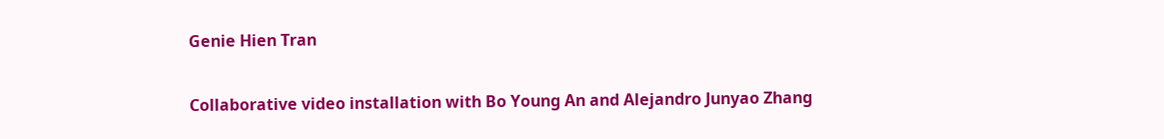Genie Hien Tran

Collaborative video installation with Bo Young An and Alejandro Junyao Zhang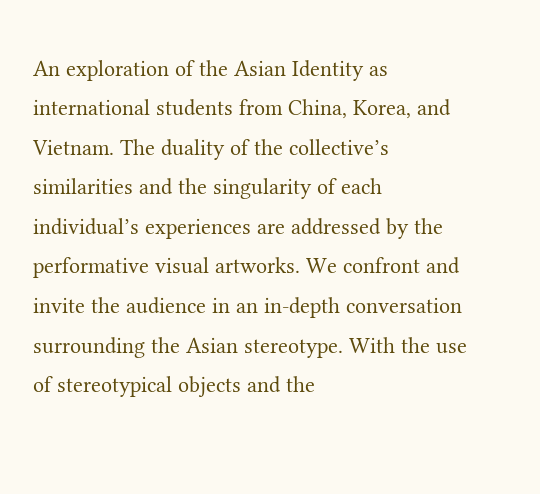An exploration of the Asian Identity as international students from China, Korea, and Vietnam. The duality of the collective’s similarities and the singularity of each individual’s experiences are addressed by the performative visual artworks. We confront and invite the audience in an in-depth conversation surrounding the Asian stereotype. With the use of stereotypical objects and the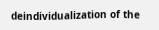deindividualization of the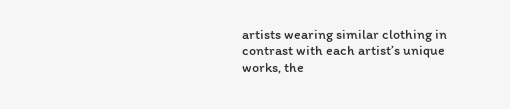artists wearing similar clothing in contrast with each artist’s unique works, the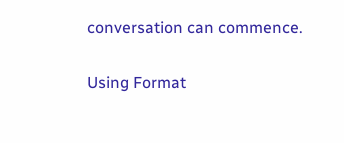conversation can commence.

Using Format